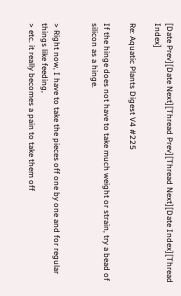[Date Prev][Date Next][Thread Prev][Thread Next][Date Index][Thread Index]

Re: Aquatic Plants Digest V4 #225

If the hinge does not have to take much weight or strain, try a bead of
silicon as a hinge.


> Right now, I have to take the pieces off one by one and for regular things like feeding,
> etc. it really becomes a pain to take them off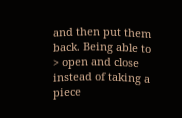and then put them back. Being able to
> open and close instead of taking a piece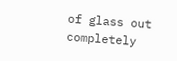of glass out completely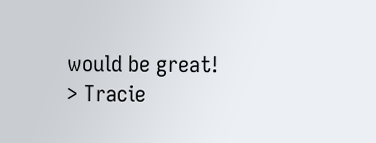would be great!
> Tracie